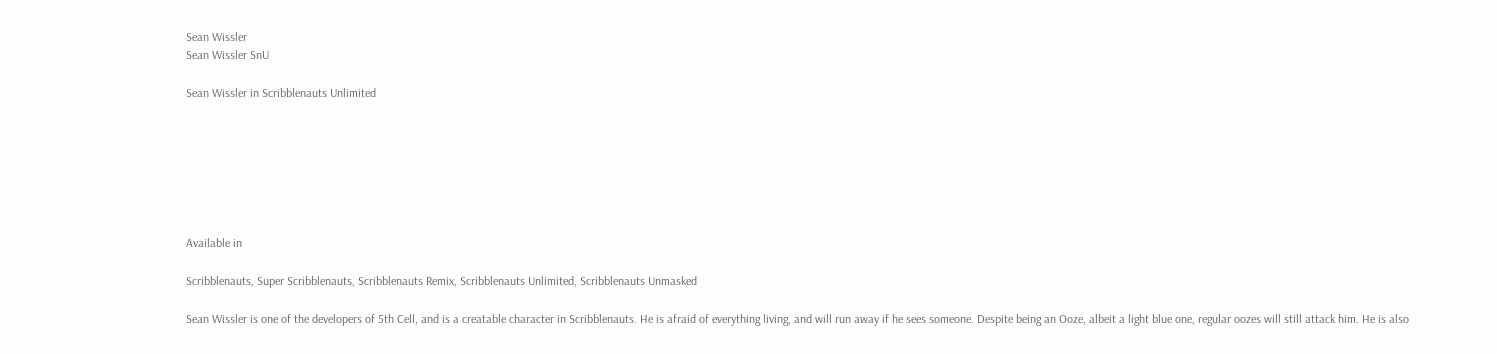Sean Wissler
Sean Wissler SnU

Sean Wissler in Scribblenauts Unlimited







Available in

Scribblenauts, Super Scribblenauts, Scribblenauts Remix, Scribblenauts Unlimited, Scribblenauts Unmasked

Sean Wissler is one of the developers of 5th Cell, and is a creatable character in Scribblenauts. He is afraid of everything living, and will run away if he sees someone. Despite being an Ooze, albeit a light blue one, regular oozes will still attack him. He is also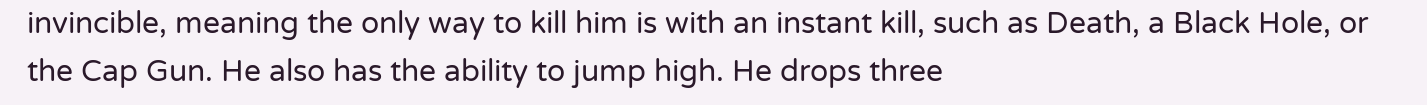invincible, meaning the only way to kill him is with an instant kill, such as Death, a Black Hole, or the Cap Gun. He also has the ability to jump high. He drops three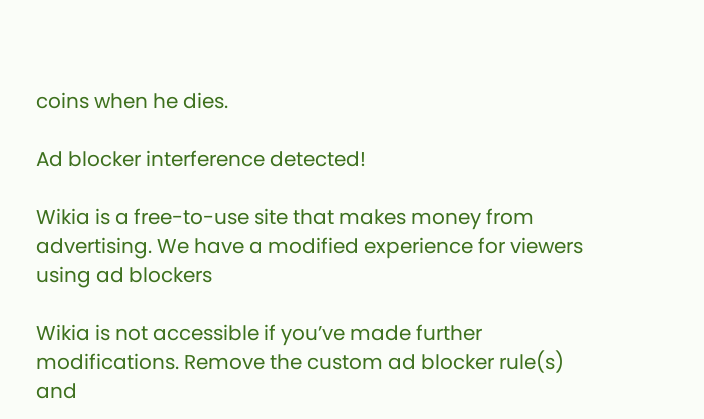coins when he dies.

Ad blocker interference detected!

Wikia is a free-to-use site that makes money from advertising. We have a modified experience for viewers using ad blockers

Wikia is not accessible if you’ve made further modifications. Remove the custom ad blocker rule(s) and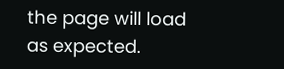the page will load as expected.